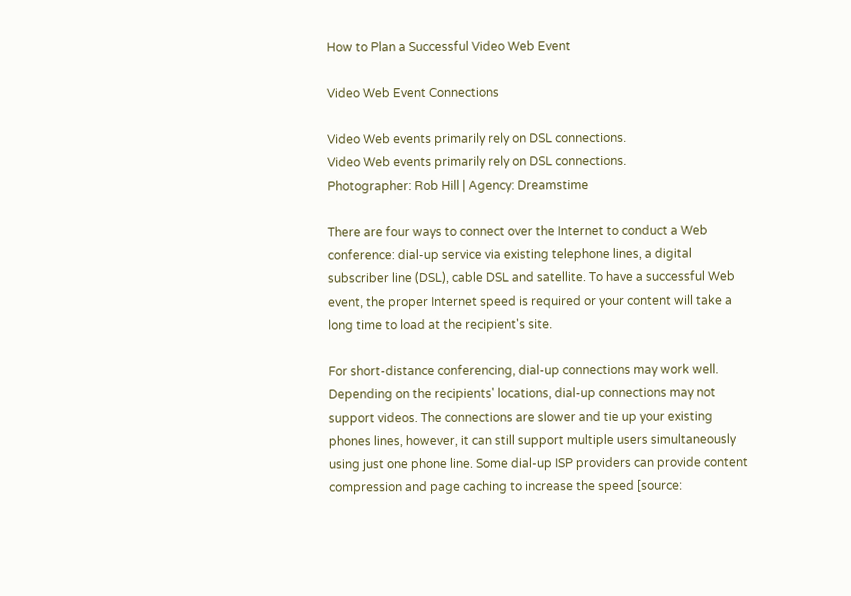How to Plan a Successful Video Web Event

Video Web Event Connections

Video Web events primarily rely on DSL connections.
Video Web events primarily rely on DSL connections.
Photographer: Rob Hill | Agency: Dreamstime

There are four ways to connect over the Internet to conduct a Web conference: dial-up service via existing telephone lines, a digital subscriber line (DSL), cable DSL and satellite. To have a successful Web event, the proper Internet speed is required or your content will take a long time to load at the recipient's site.

For short-distance conferencing, dial-up connections may work well. Depending on the recipients' locations, dial-up connections may not support videos. The connections are slower and tie up your existing phones lines, however, it can still support multiple users simultaneously using just one phone line. Some dial-up ISP providers can provide content compression and page caching to increase the speed [source: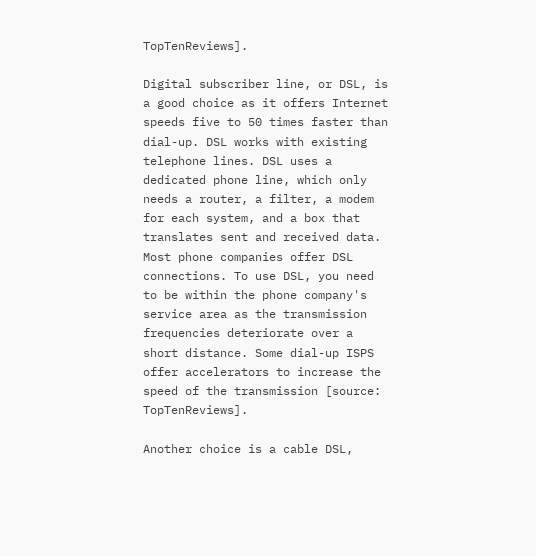TopTenReviews].

Digital subscriber line, or DSL, is a good choice as it offers Internet speeds five to 50 times faster than dial-up. DSL works with existing telephone lines. DSL uses a dedicated phone line, which only needs a router, a filter, a modem for each system, and a box that translates sent and received data. Most phone companies offer DSL connections. To use DSL, you need to be within the phone company's service area as the transmission frequencies deteriorate over a short distance. Some dial-up ISPS offer accelerators to increase the speed of the transmission [source: TopTenReviews].

Another choice is a cable DSL,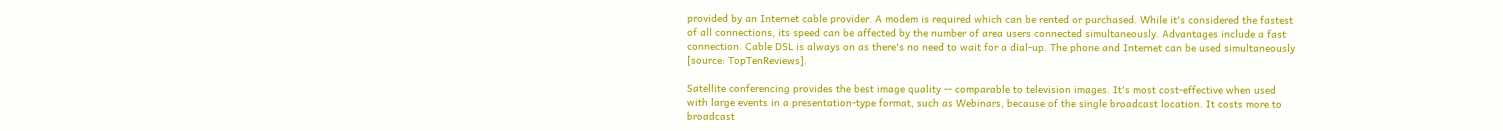provided by an Internet cable provider. A modem is required which can be rented or purchased. While it's considered the fastest of all connections, its speed can be affected by the number of area users connected simultaneously. Advantages include a fast connection. Cable DSL is always on as there's no need to wait for a dial-up. The phone and Internet can be used simultaneously [source: TopTenReviews].

Satellite conferencing provides the best image quality -- comparable to television images. It's most cost-effective when used with large events in a presentation-type format, such as Webinars, because of the single broadcast location. It costs more to broadcast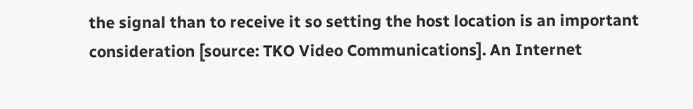the signal than to receive it so setting the host location is an important consideration [source: TKO Video Communications]. An Internet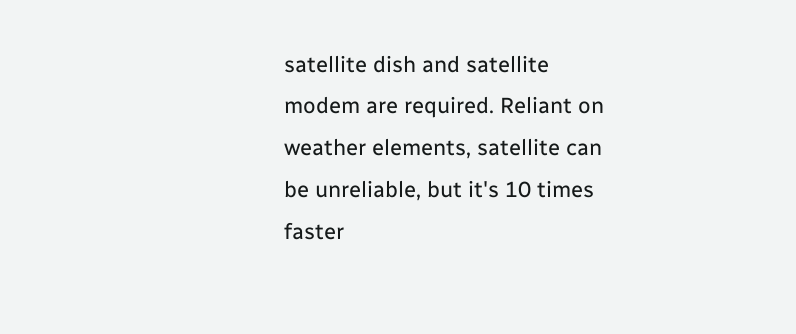satellite dish and satellite modem are required. Reliant on weather elements, satellite can be unreliable, but it's 10 times faster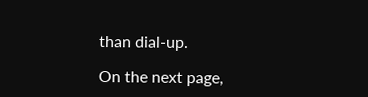than dial-up.

On the next page,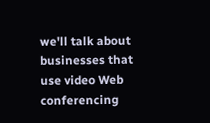we'll talk about businesses that use video Web conferencing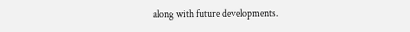along with future developments.